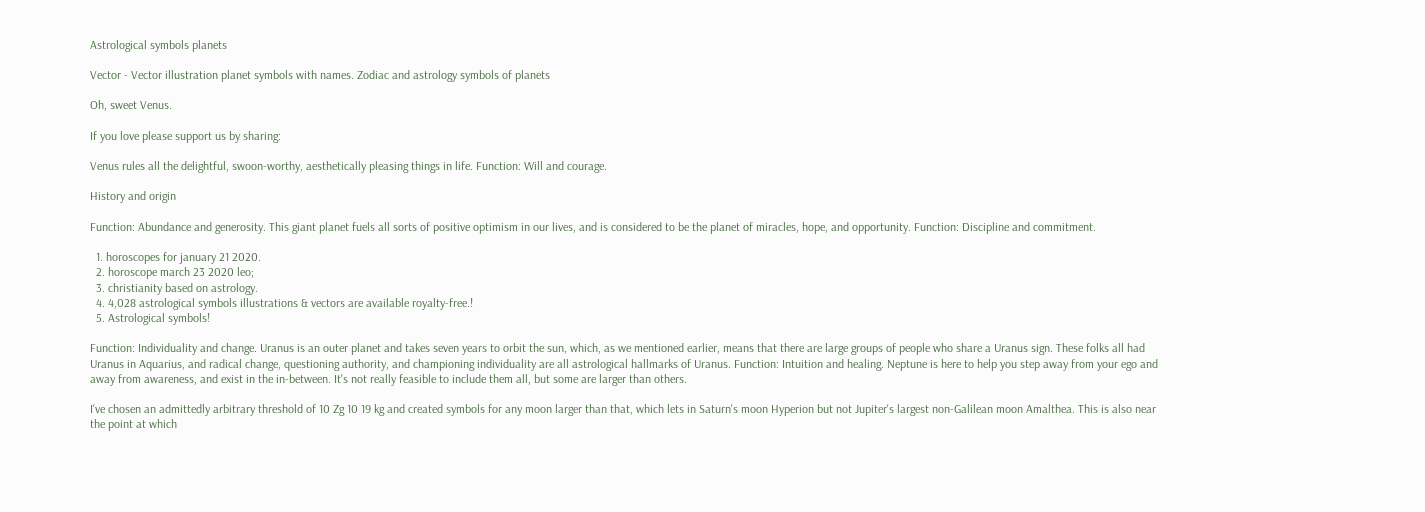Astrological symbols planets

Vector - Vector illustration planet symbols with names. Zodiac and astrology symbols of planets

Oh, sweet Venus.

If you love please support us by sharing:

Venus rules all the delightful, swoon-worthy, aesthetically pleasing things in life. Function: Will and courage.

History and origin

Function: Abundance and generosity. This giant planet fuels all sorts of positive optimism in our lives, and is considered to be the planet of miracles, hope, and opportunity. Function: Discipline and commitment.

  1. horoscopes for january 21 2020.
  2. horoscope march 23 2020 leo;
  3. christianity based on astrology.
  4. 4,028 astrological symbols illustrations & vectors are available royalty-free.!
  5. Astrological symbols!

Function: Individuality and change. Uranus is an outer planet and takes seven years to orbit the sun, which, as we mentioned earlier, means that there are large groups of people who share a Uranus sign. These folks all had Uranus in Aquarius, and radical change, questioning authority, and championing individuality are all astrological hallmarks of Uranus. Function: Intuition and healing. Neptune is here to help you step away from your ego and away from awareness, and exist in the in-between. It's not really feasible to include them all, but some are larger than others.

I've chosen an admittedly arbitrary threshold of 10 Zg 10 19 kg and created symbols for any moon larger than that, which lets in Saturn's moon Hyperion but not Jupiter's largest non-Galilean moon Amalthea. This is also near the point at which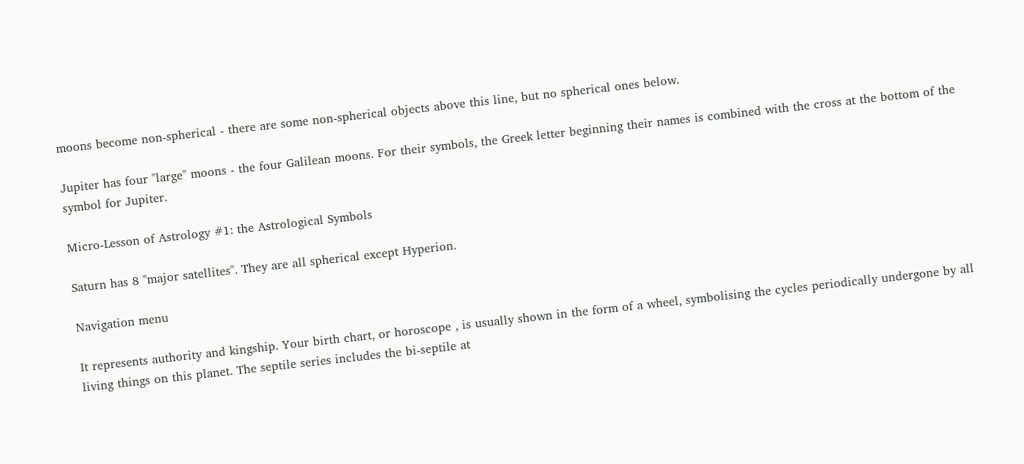moons become non-spherical - there are some non-spherical objects above this line, but no spherical ones below.

Jupiter has four "large" moons - the four Galilean moons. For their symbols, the Greek letter beginning their names is combined with the cross at the bottom of the symbol for Jupiter.

Micro-Lesson of Astrology #1: the Astrological Symbols

Saturn has 8 "major satellites". They are all spherical except Hyperion.

Navigation menu

It represents authority and kingship. Your birth chart, or horoscope , is usually shown in the form of a wheel, symbolising the cycles periodically undergone by all living things on this planet. The septile series includes the bi-septile at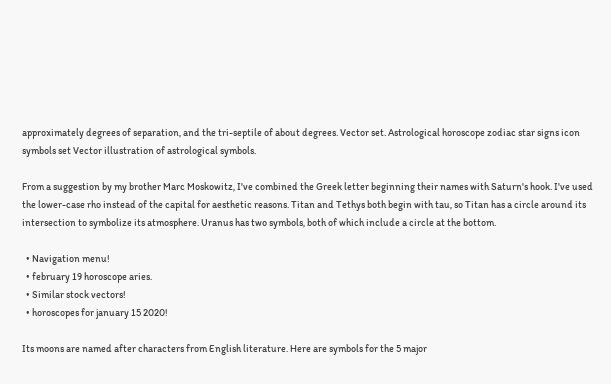approximately degrees of separation, and the tri-septile of about degrees. Vector set. Astrological horoscope zodiac star signs icon symbols set Vector illustration of astrological symbols.

From a suggestion by my brother Marc Moskowitz, I've combined the Greek letter beginning their names with Saturn's hook. I've used the lower-case rho instead of the capital for aesthetic reasons. Titan and Tethys both begin with tau, so Titan has a circle around its intersection to symbolize its atmosphere. Uranus has two symbols, both of which include a circle at the bottom.

  • Navigation menu!
  • february 19 horoscope aries.
  • Similar stock vectors!
  • horoscopes for january 15 2020!

Its moons are named after characters from English literature. Here are symbols for the 5 major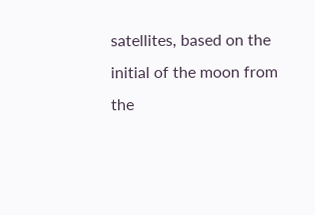satellites, based on the initial of the moon from the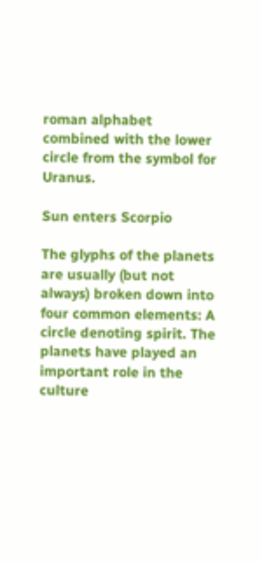roman alphabet combined with the lower circle from the symbol for Uranus.

Sun enters Scorpio

The glyphs of the planets are usually (but not always) broken down into four common elements: A circle denoting spirit. The planets have played an important role in the culture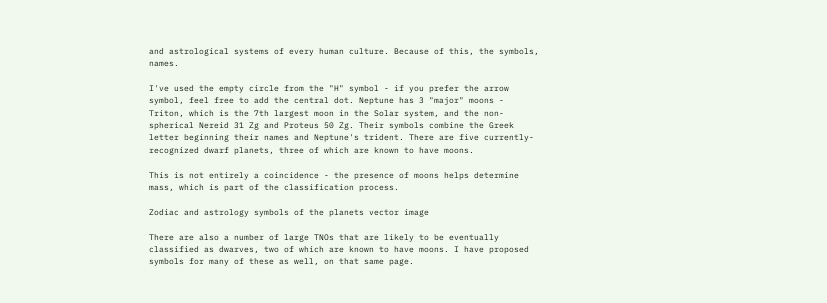and astrological systems of every human culture. Because of this, the symbols, names.

I've used the empty circle from the "H" symbol - if you prefer the arrow symbol, feel free to add the central dot. Neptune has 3 "major" moons - Triton, which is the 7th largest moon in the Solar system, and the non-spherical Nereid 31 Zg and Proteus 50 Zg. Their symbols combine the Greek letter beginning their names and Neptune's trident. There are five currently-recognized dwarf planets, three of which are known to have moons.

This is not entirely a coincidence - the presence of moons helps determine mass, which is part of the classification process.

Zodiac and astrology symbols of the planets vector image

There are also a number of large TNOs that are likely to be eventually classified as dwarves, two of which are known to have moons. I have proposed symbols for many of these as well, on that same page.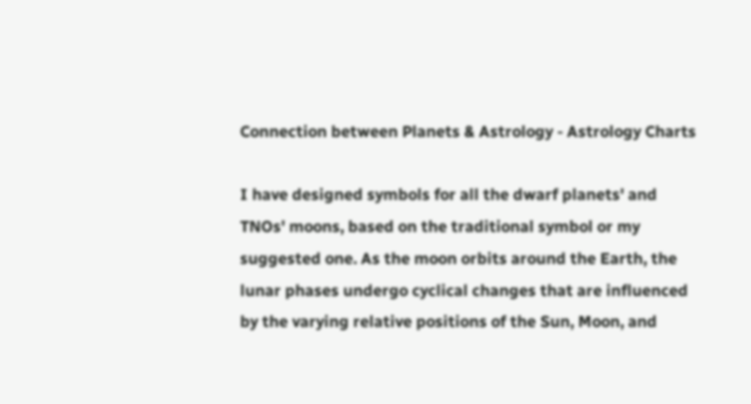Connection between Planets & Astrology - Astrology Charts

I have designed symbols for all the dwarf planets' and TNOs' moons, based on the traditional symbol or my suggested one. As the moon orbits around the Earth, the lunar phases undergo cyclical changes that are influenced by the varying relative positions of the Sun, Moon, and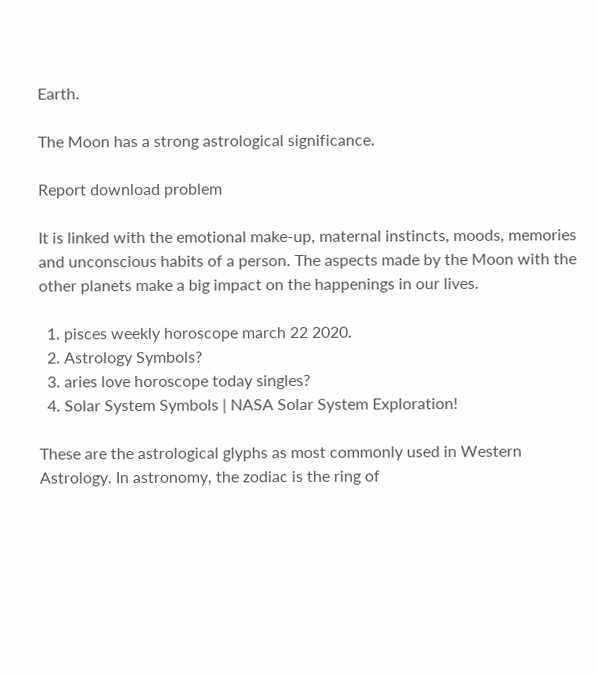Earth.

The Moon has a strong astrological significance.

Report download problem

It is linked with the emotional make-up, maternal instincts, moods, memories and unconscious habits of a person. The aspects made by the Moon with the other planets make a big impact on the happenings in our lives.

  1. pisces weekly horoscope march 22 2020.
  2. Astrology Symbols?
  3. aries love horoscope today singles?
  4. Solar System Symbols | NASA Solar System Exploration!

These are the astrological glyphs as most commonly used in Western Astrology. In astronomy, the zodiac is the ring of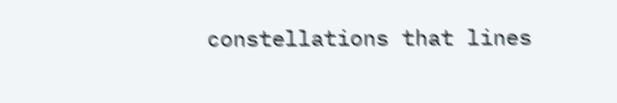constellations that lines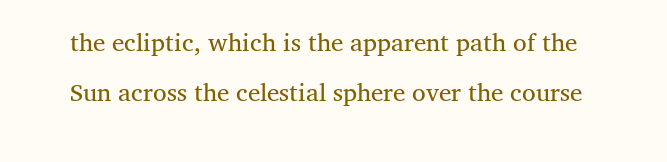the ecliptic, which is the apparent path of the Sun across the celestial sphere over the course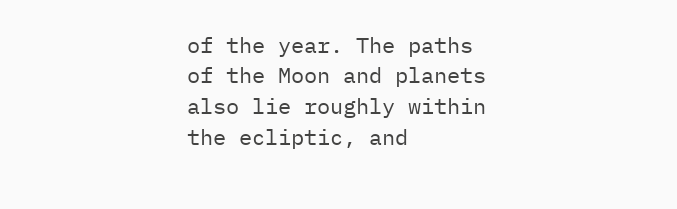of the year. The paths of the Moon and planets also lie roughly within the ecliptic, and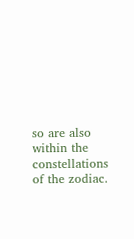so are also within the constellations of the zodiac.